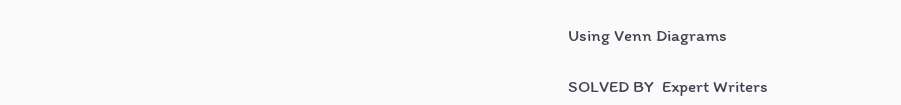Using Venn Diagrams

SOLVED BY  Expert Writers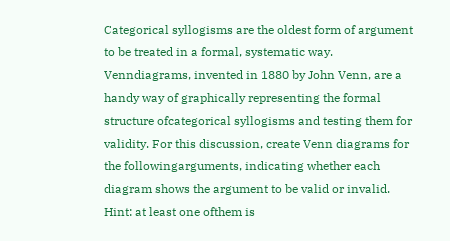Categorical syllogisms are the oldest form of argument to be treated in a formal, systematic way. Venndiagrams, invented in 1880 by John Venn, are a handy way of graphically representing the formal structure ofcategorical syllogisms and testing them for validity. For this discussion, create Venn diagrams for the followingarguments, indicating whether each diagram shows the argument to be valid or invalid. Hint: at least one ofthem is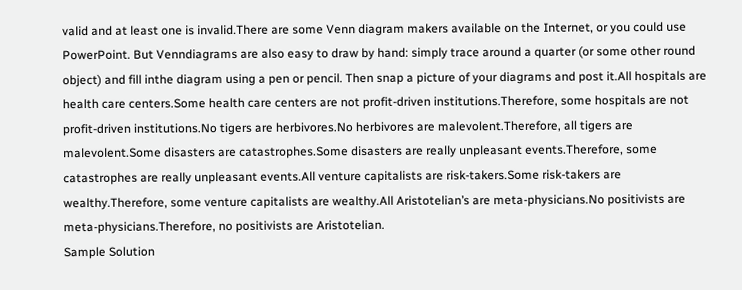valid and at least one is invalid.There are some Venn diagram makers available on the Internet, or you could use PowerPoint. But Venndiagrams are also easy to draw by hand: simply trace around a quarter (or some other round object) and fill inthe diagram using a pen or pencil. Then snap a picture of your diagrams and post it.All hospitals are health care centers.Some health care centers are not profit-driven institutions.Therefore, some hospitals are not profit-driven institutions.No tigers are herbivores.No herbivores are malevolent.Therefore, all tigers are malevolent.Some disasters are catastrophes.Some disasters are really unpleasant events.Therefore, some catastrophes are really unpleasant events.All venture capitalists are risk-takers.Some risk-takers are wealthy.Therefore, some venture capitalists are wealthy.All Aristotelian’s are meta-physicians.No positivists are meta-physicians.Therefore, no positivists are Aristotelian.
Sample Solution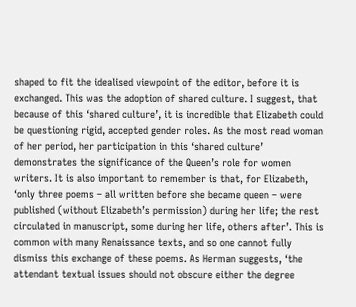shaped to fit the idealised viewpoint of the editor, before it is exchanged. This was the adoption of shared culture. I suggest, that because of this ‘shared culture’, it is incredible that Elizabeth could be questioning rigid, accepted gender roles. As the most read woman of her period, her participation in this ‘shared culture’ demonstrates the significance of the Queen’s role for women writers. It is also important to remember is that, for Elizabeth, ‘only three poems – all written before she became queen – were published (without Elizabeth’s permission) during her life; the rest circulated in manuscript, some during her life, others after’. This is common with many Renaissance texts, and so one cannot fully dismiss this exchange of these poems. As Herman suggests, ‘the attendant textual issues should not obscure either the degree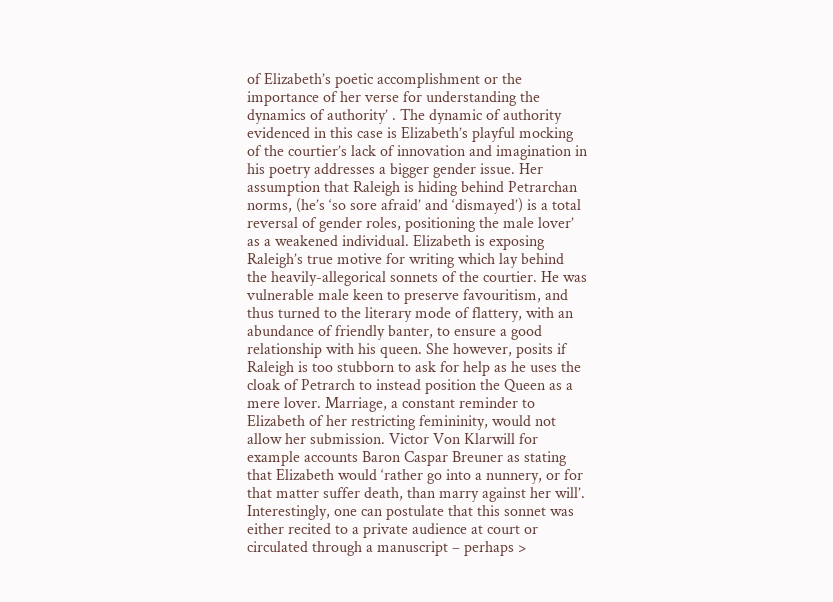of Elizabeth’s poetic accomplishment or the importance of her verse for understanding the dynamics of authority’ . The dynamic of authority evidenced in this case is Elizabeth’s playful mocking of the courtier’s lack of innovation and imagination in his poetry addresses a bigger gender issue. Her assumption that Raleigh is hiding behind Petrarchan norms, (he’s ‘so sore afraid’ and ‘dismayed’) is a total reversal of gender roles, positioning the male lover’ as a weakened individual. Elizabeth is exposing Raleigh’s true motive for writing which lay behind the heavily-allegorical sonnets of the courtier. He was vulnerable male keen to preserve favouritism, and thus turned to the literary mode of flattery, with an abundance of friendly banter, to ensure a good relationship with his queen. She however, posits if Raleigh is too stubborn to ask for help as he uses the cloak of Petrarch to instead position the Queen as a mere lover. Marriage, a constant reminder to Elizabeth of her restricting femininity, would not allow her submission. Victor Von Klarwill for example accounts Baron Caspar Breuner as stating that Elizabeth would ‘rather go into a nunnery, or for that matter suffer death, than marry against her will’. Interestingly, one can postulate that this sonnet was either recited to a private audience at court or circulated through a manuscript – perhaps >